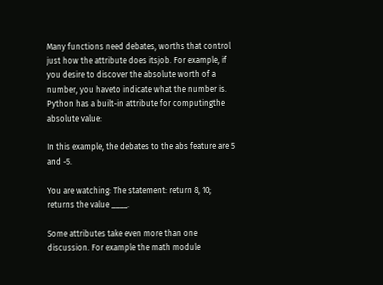Many functions need debates, worths that control just how the attribute does itsjob. For example, if you desire to discover the absolute worth of a number, you haveto indicate what the number is. Python has a built-in attribute for computingthe absolute value:

In this example, the debates to the abs feature are 5 and -5.

You are watching: The statement: return 8, 10; returns the value ____.

Some attributes take even more than one discussion. For example the math module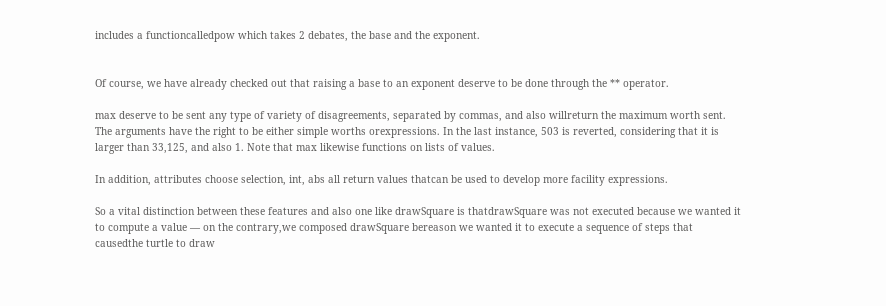includes a functioncalledpow which takes 2 debates, the base and the exponent.


Of course, we have already checked out that raising a base to an exponent deserve to be done through the ** operator.

max deserve to be sent any type of variety of disagreements, separated by commas, and also willreturn the maximum worth sent. The arguments have the right to be either simple worths orexpressions. In the last instance, 503 is reverted, considering that it is larger than 33,125, and also 1. Note that max likewise functions on lists of values.

In addition, attributes choose selection, int, abs all return values thatcan be used to develop more facility expressions.

So a vital distinction between these features and also one like drawSquare is thatdrawSquare was not executed because we wanted it to compute a value — on the contrary,we composed drawSquare bereason we wanted it to execute a sequence of steps that causedthe turtle to draw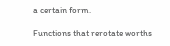a certain form.

Functions that rerotate worths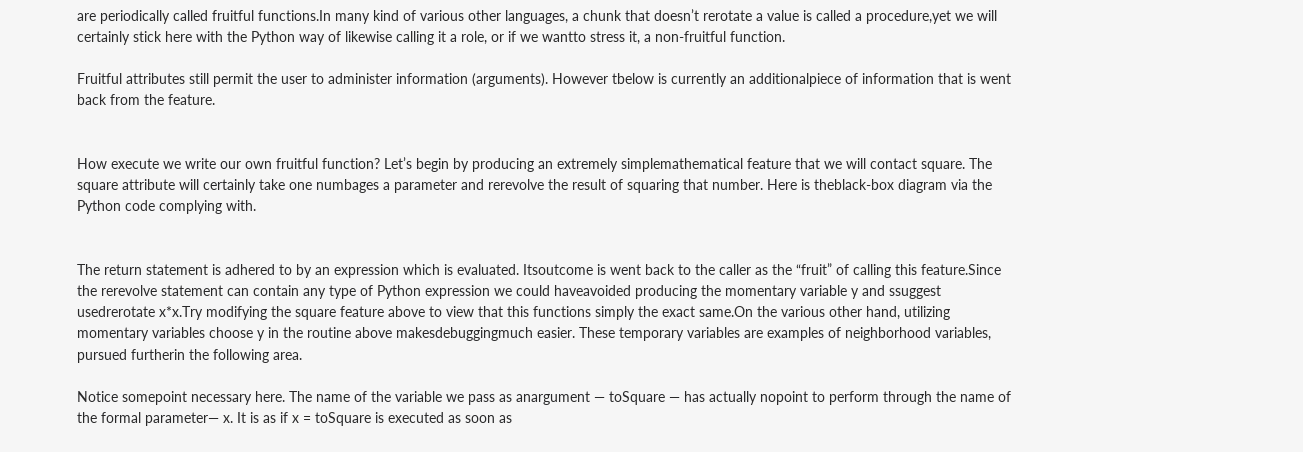are periodically called fruitful functions.In many kind of various other languages, a chunk that doesn’t rerotate a value is called a procedure,yet we will certainly stick here with the Python way of likewise calling it a role, or if we wantto stress it, a non-fruitful function.

Fruitful attributes still permit the user to administer information (arguments). However tbelow is currently an additionalpiece of information that is went back from the feature.


How execute we write our own fruitful function? Let’s begin by producing an extremely simplemathematical feature that we will contact square. The square attribute will certainly take one numbages a parameter and rerevolve the result of squaring that number. Here is theblack-box diagram via the Python code complying with.


The return statement is adhered to by an expression which is evaluated. Itsoutcome is went back to the caller as the “fruit” of calling this feature.Since the rerevolve statement can contain any type of Python expression we could haveavoided producing the momentary variable y and ssuggest usedrerotate x*x.Try modifying the square feature above to view that this functions simply the exact same.On the various other hand, utilizing momentary variables choose y in the routine above makesdebuggingmuch easier. These temporary variables are examples of neighborhood variables, pursued furtherin the following area.

Notice somepoint necessary here. The name of the variable we pass as anargument — toSquare — has actually nopoint to perform through the name of the formal parameter— x. It is as if x = toSquare is executed as soon as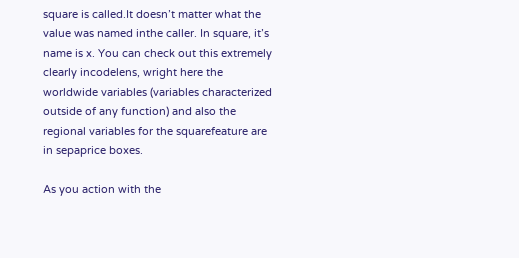square is called.It doesn’t matter what the value was named inthe caller. In square, it’s name is x. You can check out this extremely clearly incodelens, wright here the worldwide variables (variables characterized outside of any function) and also the regional variables for the squarefeature are in sepaprice boxes.

As you action with the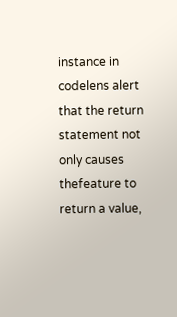instance in codelens alert that the return statement not only causes thefeature to return a value,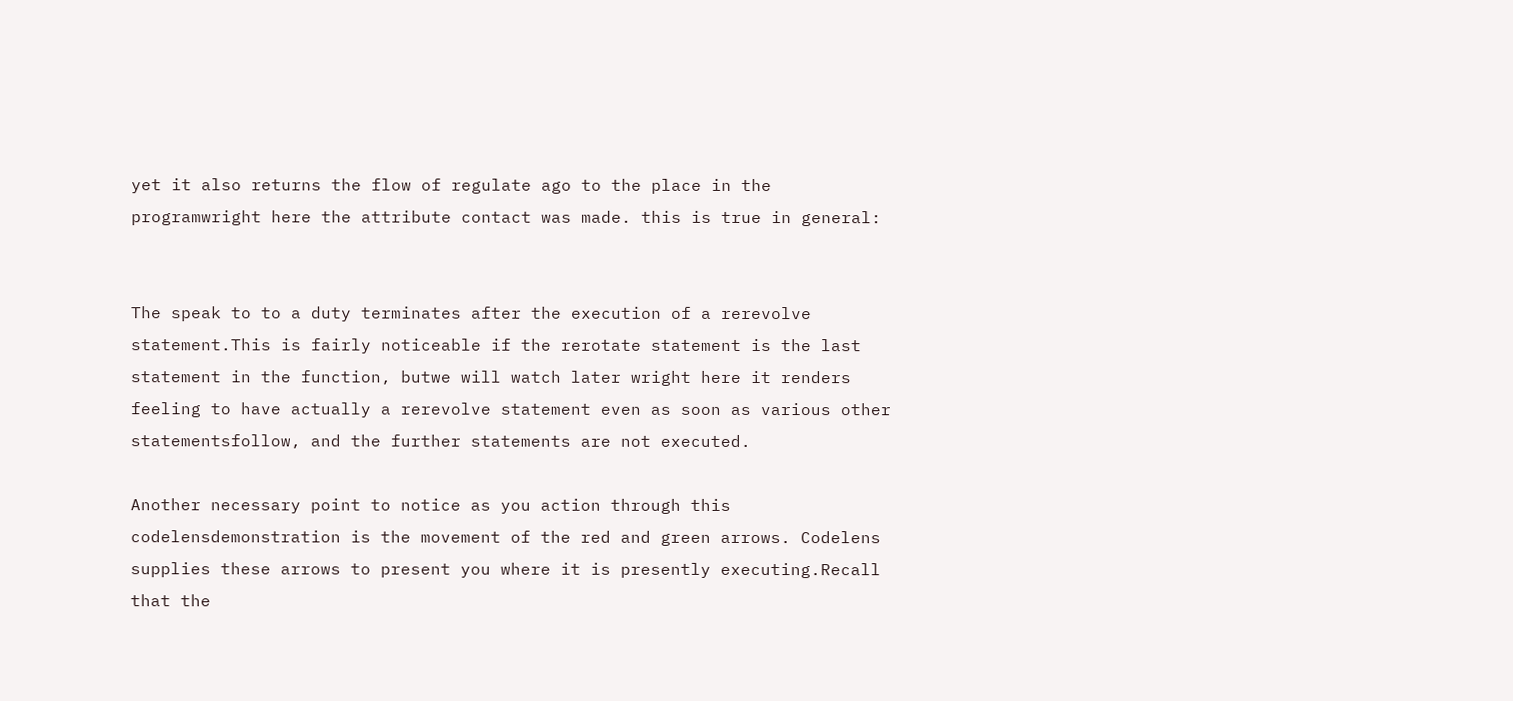yet it also returns the flow of regulate ago to the place in the programwright here the attribute contact was made. this is true in general:


The speak to to a duty terminates after the execution of a rerevolve statement.This is fairly noticeable if the rerotate statement is the last statement in the function, butwe will watch later wright here it renders feeling to have actually a rerevolve statement even as soon as various other statementsfollow, and the further statements are not executed.

Another necessary point to notice as you action through this codelensdemonstration is the movement of the red and green arrows. Codelens supplies these arrows to present you where it is presently executing.Recall that the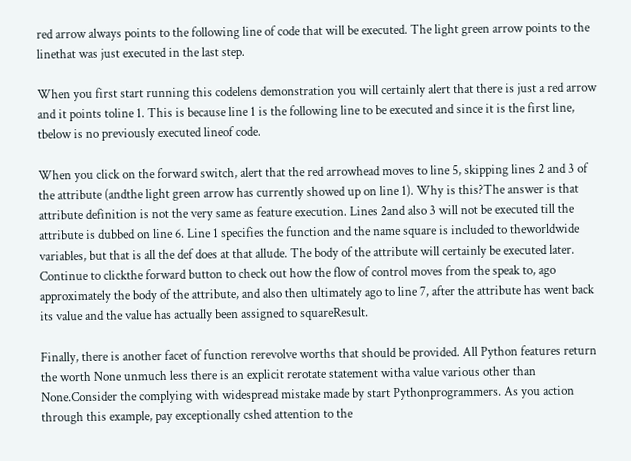red arrow always points to the following line of code that will be executed. The light green arrow points to the linethat was just executed in the last step.

When you first start running this codelens demonstration you will certainly alert that there is just a red arrow and it points toline 1. This is because line 1 is the following line to be executed and since it is the first line, tbelow is no previously executed lineof code.

When you click on the forward switch, alert that the red arrowhead moves to line 5, skipping lines 2 and 3 of the attribute (andthe light green arrow has currently showed up on line 1). Why is this?The answer is that attribute definition is not the very same as feature execution. Lines 2and also 3 will not be executed till the attribute is dubbed on line 6. Line 1 specifies the function and the name square is included to theworldwide variables, but that is all the def does at that allude. The body of the attribute will certainly be executed later. Continue to clickthe forward button to check out how the flow of control moves from the speak to, ago approximately the body of the attribute, and also then ultimately ago to line 7, after the attribute has went back its value and the value has actually been assigned to squareResult.

Finally, there is another facet of function rerevolve worths that should be provided. All Python features return the worth None unmuch less there is an explicit rerotate statement witha value various other than None.Consider the complying with widespread mistake made by start Pythonprogrammers. As you action through this example, pay exceptionally cshed attention to the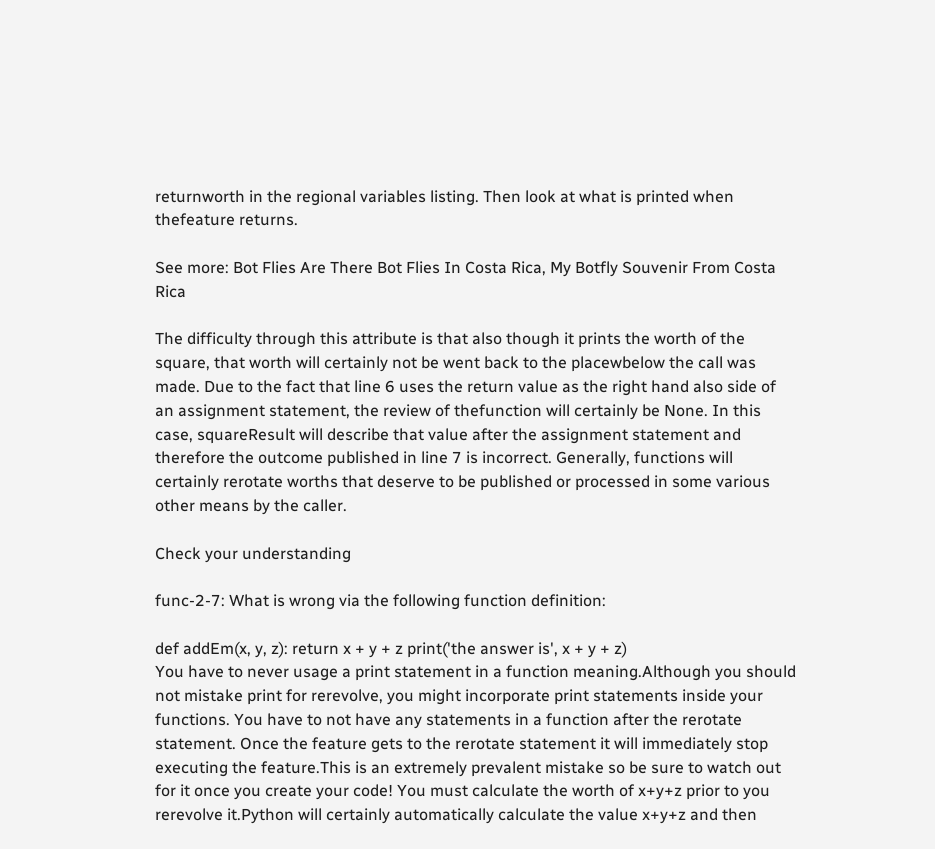returnworth in the regional variables listing. Then look at what is printed when thefeature returns.

See more: Bot Flies Are There Bot Flies In Costa Rica, My Botfly Souvenir From Costa Rica

The difficulty through this attribute is that also though it prints the worth of the square, that worth will certainly not be went back to the placewbelow the call was made. Due to the fact that line 6 uses the return value as the right hand also side of an assignment statement, the review of thefunction will certainly be None. In this case, squareResult will describe that value after the assignment statement and therefore the outcome published in line 7 is incorrect. Generally, functions will certainly rerotate worths that deserve to be published or processed in some various other means by the caller.

Check your understanding

func-2-7: What is wrong via the following function definition:

def addEm(x, y, z): return x + y + z print('the answer is', x + y + z)
You have to never usage a print statement in a function meaning.Although you should not mistake print for rerevolve, you might incorporate print statements inside your functions. You have to not have any statements in a function after the rerotate statement. Once the feature gets to the rerotate statement it will immediately stop executing the feature.This is an extremely prevalent mistake so be sure to watch out for it once you create your code! You must calculate the worth of x+y+z prior to you rerevolve it.Python will certainly automatically calculate the value x+y+z and then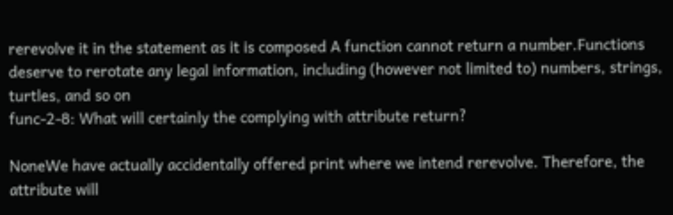rerevolve it in the statement as it is composed A function cannot return a number.Functions deserve to rerotate any legal information, including (however not limited to) numbers, strings, turtles, and so on
func-2-8: What will certainly the complying with attribute return?

NoneWe have actually accidentally offered print where we intend rerevolve. Therefore, the attribute will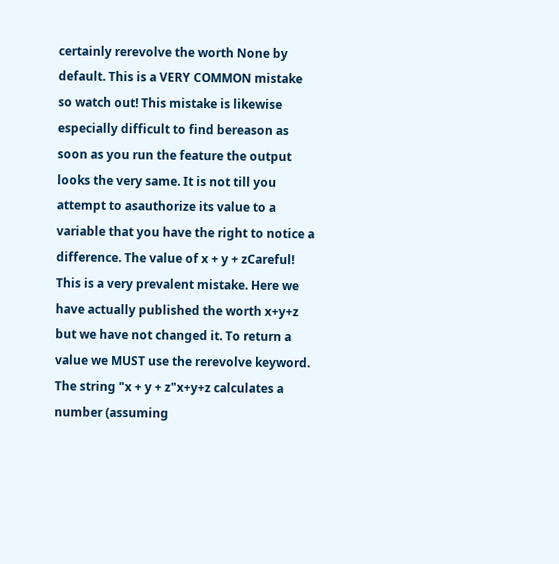certainly rerevolve the worth None by default. This is a VERY COMMON mistake so watch out! This mistake is likewise especially difficult to find bereason as soon as you run the feature the output looks the very same. It is not till you attempt to asauthorize its value to a variable that you have the right to notice a difference. The value of x + y + zCareful! This is a very prevalent mistake. Here we have actually published the worth x+y+z but we have not changed it. To return a value we MUST use the rerevolve keyword. The string "x + y + z"x+y+z calculates a number (assuming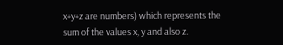x+y+z are numbers) which represents the sum of the values x, y and also z.